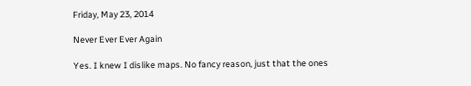Friday, May 23, 2014

Never Ever Ever Again

Yes. I knew I dislike maps. No fancy reason, just that the ones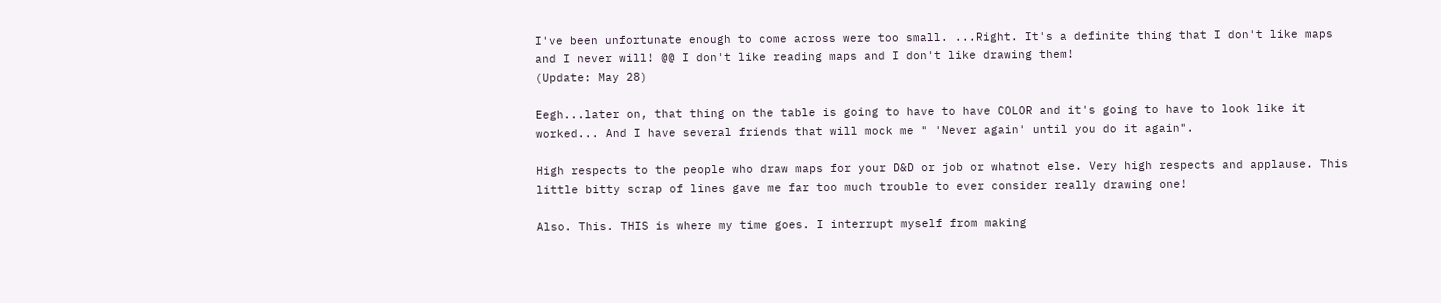I've been unfortunate enough to come across were too small. ...Right. It's a definite thing that I don't like maps and I never will! @@ I don't like reading maps and I don't like drawing them!
(Update: May 28)

Eegh...later on, that thing on the table is going to have to have COLOR and it's going to have to look like it worked... And I have several friends that will mock me " 'Never again' until you do it again".

High respects to the people who draw maps for your D&D or job or whatnot else. Very high respects and applause. This little bitty scrap of lines gave me far too much trouble to ever consider really drawing one!

Also. This. THIS is where my time goes. I interrupt myself from making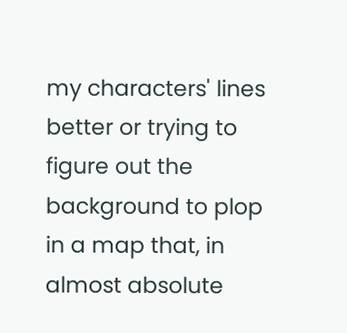my characters' lines better or trying to figure out the background to plop in a map that, in almost absolute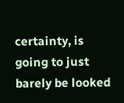certainty, is going to just barely be looked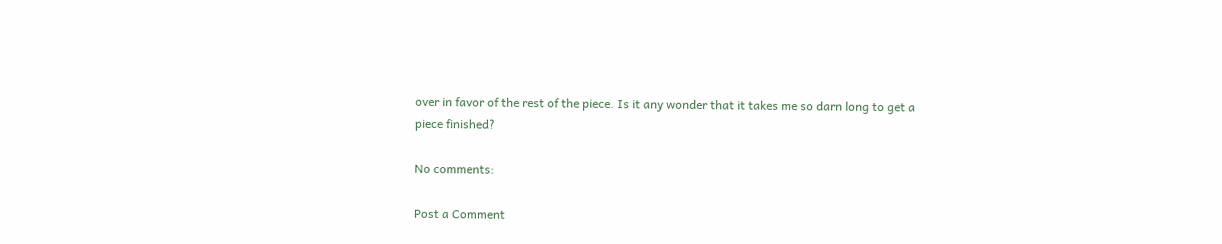over in favor of the rest of the piece. Is it any wonder that it takes me so darn long to get a piece finished?

No comments:

Post a Comment